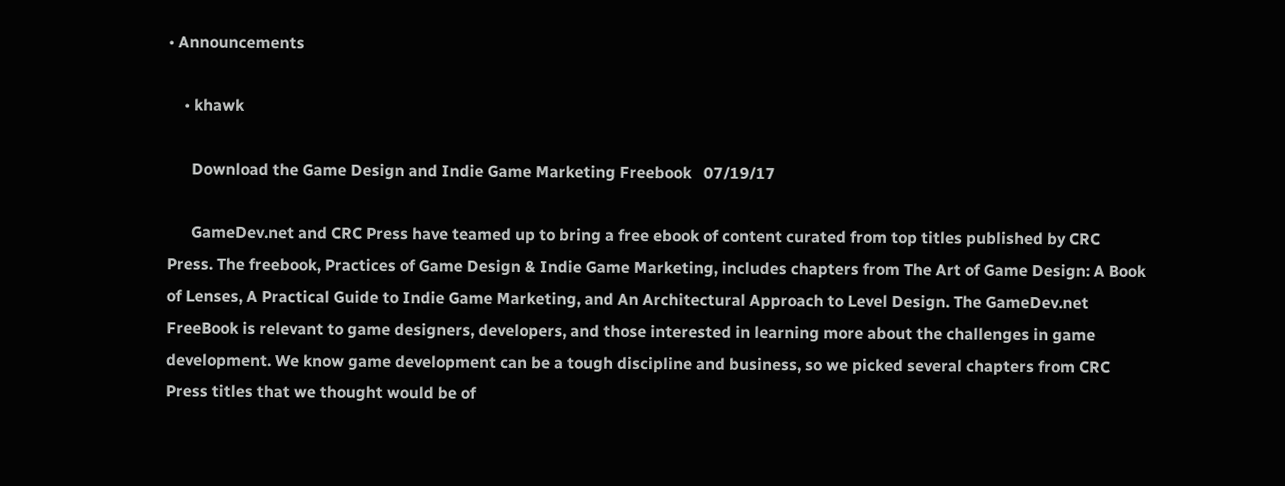• Announcements

    • khawk

      Download the Game Design and Indie Game Marketing Freebook   07/19/17

      GameDev.net and CRC Press have teamed up to bring a free ebook of content curated from top titles published by CRC Press. The freebook, Practices of Game Design & Indie Game Marketing, includes chapters from The Art of Game Design: A Book of Lenses, A Practical Guide to Indie Game Marketing, and An Architectural Approach to Level Design. The GameDev.net FreeBook is relevant to game designers, developers, and those interested in learning more about the challenges in game development. We know game development can be a tough discipline and business, so we picked several chapters from CRC Press titles that we thought would be of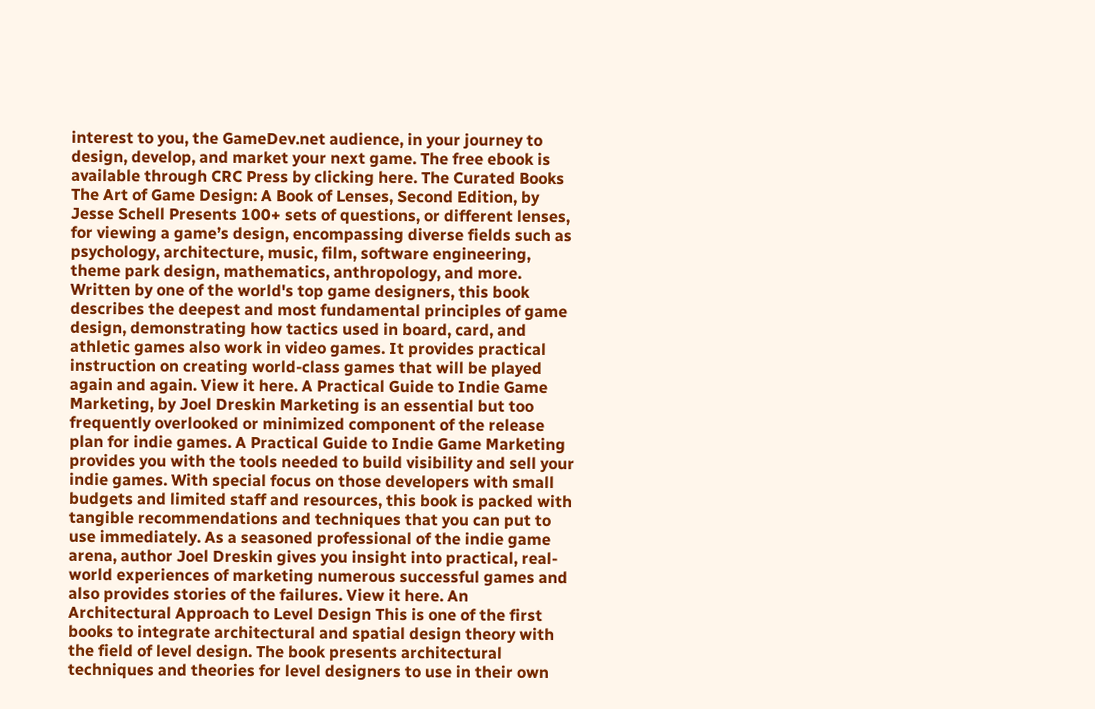interest to you, the GameDev.net audience, in your journey to design, develop, and market your next game. The free ebook is available through CRC Press by clicking here. The Curated Books The Art of Game Design: A Book of Lenses, Second Edition, by Jesse Schell Presents 100+ sets of questions, or different lenses, for viewing a game’s design, encompassing diverse fields such as psychology, architecture, music, film, software engineering, theme park design, mathematics, anthropology, and more. Written by one of the world's top game designers, this book describes the deepest and most fundamental principles of game design, demonstrating how tactics used in board, card, and athletic games also work in video games. It provides practical instruction on creating world-class games that will be played again and again. View it here. A Practical Guide to Indie Game Marketing, by Joel Dreskin Marketing is an essential but too frequently overlooked or minimized component of the release plan for indie games. A Practical Guide to Indie Game Marketing provides you with the tools needed to build visibility and sell your indie games. With special focus on those developers with small budgets and limited staff and resources, this book is packed with tangible recommendations and techniques that you can put to use immediately. As a seasoned professional of the indie game arena, author Joel Dreskin gives you insight into practical, real-world experiences of marketing numerous successful games and also provides stories of the failures. View it here. An Architectural Approach to Level Design This is one of the first books to integrate architectural and spatial design theory with the field of level design. The book presents architectural techniques and theories for level designers to use in their own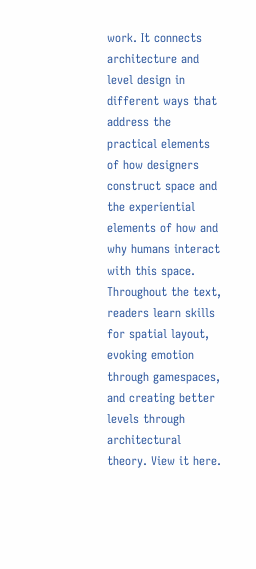work. It connects architecture and level design in different ways that address the practical elements of how designers construct space and the experiential elements of how and why humans interact with this space. Throughout the text, readers learn skills for spatial layout, evoking emotion through gamespaces, and creating better levels through architectural theory. View it here.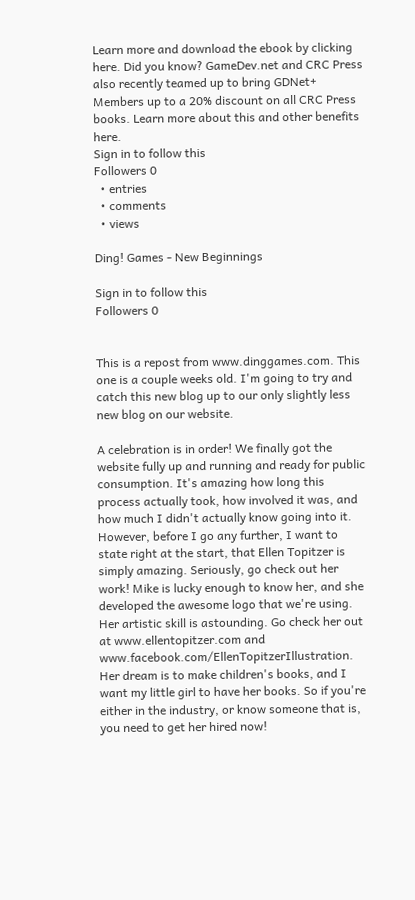Learn more and download the ebook by clicking here. Did you know? GameDev.net and CRC Press also recently teamed up to bring GDNet+ Members up to a 20% discount on all CRC Press books. Learn more about this and other benefits here.
Sign in to follow this
Followers 0
  • entries
  • comments
  • views

Ding! Games - New Beginnings

Sign in to follow this
Followers 0


This is a repost from www.dinggames.com. This one is a couple weeks old. I'm going to try and catch this new blog up to our only slightly less new blog on our website.

A celebration is in order! We finally got the website fully up and running and ready for public consumption. It's amazing how long this process actually took, how involved it was, and how much I didn't actually know going into it. However, before I go any further, I want to state right at the start, that Ellen Topitzer is simply amazing. Seriously, go check out her work! Mike is lucky enough to know her, and she developed the awesome logo that we're using. Her artistic skill is astounding. Go check her out at www.ellentopitzer.com and www.facebook.com/EllenTopitzerIllustration. Her dream is to make children's books, and I want my little girl to have her books. So if you're either in the industry, or know someone that is, you need to get her hired now!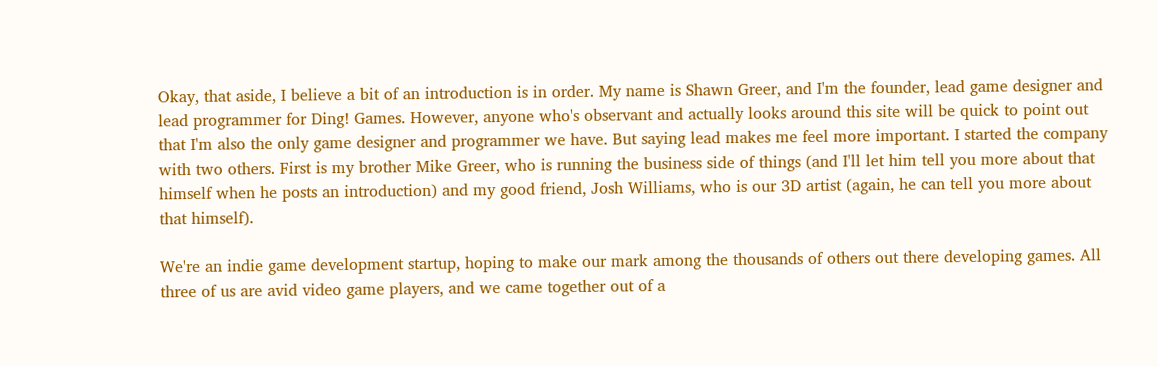Okay, that aside, I believe a bit of an introduction is in order. My name is Shawn Greer, and I'm the founder, lead game designer and lead programmer for Ding! Games. However, anyone who's observant and actually looks around this site will be quick to point out that I'm also the only game designer and programmer we have. But saying lead makes me feel more important. I started the company with two others. First is my brother Mike Greer, who is running the business side of things (and I'll let him tell you more about that himself when he posts an introduction) and my good friend, Josh Williams, who is our 3D artist (again, he can tell you more about that himself).

We're an indie game development startup, hoping to make our mark among the thousands of others out there developing games. All three of us are avid video game players, and we came together out of a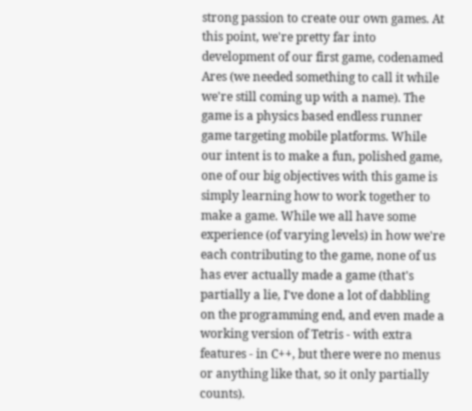strong passion to create our own games. At this point, we're pretty far into development of our first game, codenamed Ares (we needed something to call it while we're still coming up with a name). The game is a physics based endless runner game targeting mobile platforms. While our intent is to make a fun, polished game, one of our big objectives with this game is simply learning how to work together to make a game. While we all have some experience (of varying levels) in how we're each contributing to the game, none of us has ever actually made a game (that's partially a lie, I've done a lot of dabbling on the programming end, and even made a working version of Tetris - with extra features - in C++, but there were no menus or anything like that, so it only partially counts).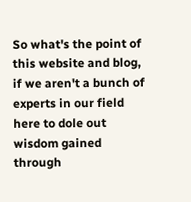So what's the point of this website and blog, if we aren't a bunch of experts in our field here to dole out wisdom gained through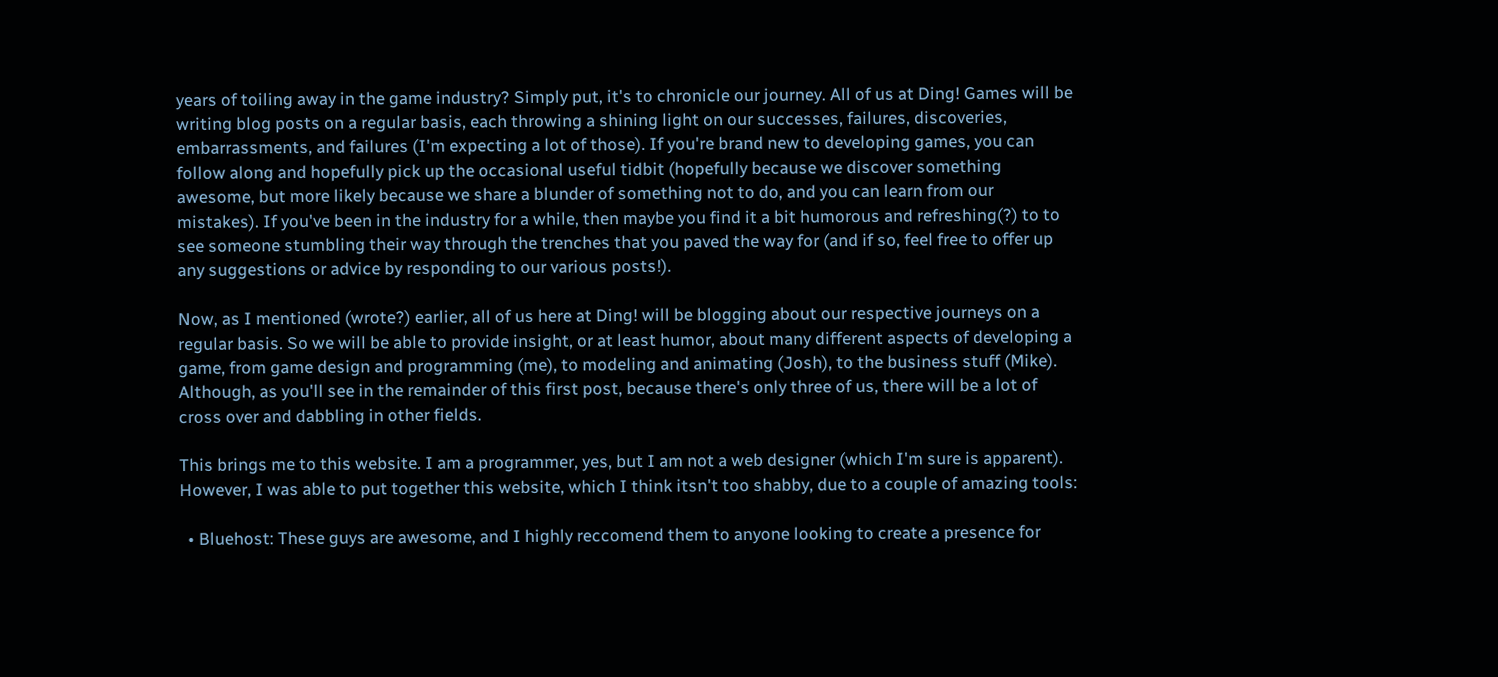years of toiling away in the game industry? Simply put, it's to chronicle our journey. All of us at Ding! Games will be writing blog posts on a regular basis, each throwing a shining light on our successes, failures, discoveries, embarrassments, and failures (I'm expecting a lot of those). If you're brand new to developing games, you can follow along and hopefully pick up the occasional useful tidbit (hopefully because we discover something awesome, but more likely because we share a blunder of something not to do, and you can learn from our mistakes). If you've been in the industry for a while, then maybe you find it a bit humorous and refreshing(?) to to see someone stumbling their way through the trenches that you paved the way for (and if so, feel free to offer up any suggestions or advice by responding to our various posts!).

Now, as I mentioned (wrote?) earlier, all of us here at Ding! will be blogging about our respective journeys on a regular basis. So we will be able to provide insight, or at least humor, about many different aspects of developing a game, from game design and programming (me), to modeling and animating (Josh), to the business stuff (Mike). Although, as you'll see in the remainder of this first post, because there's only three of us, there will be a lot of cross over and dabbling in other fields.

This brings me to this website. I am a programmer, yes, but I am not a web designer (which I'm sure is apparent). However, I was able to put together this website, which I think itsn't too shabby, due to a couple of amazing tools:

  • Bluehost: These guys are awesome, and I highly reccomend them to anyone looking to create a presence for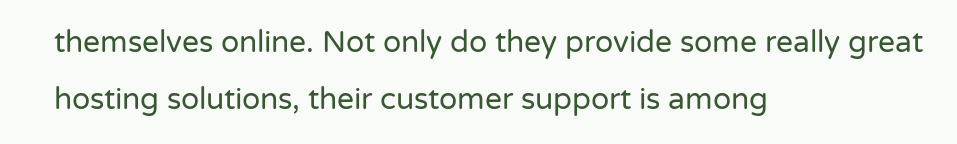themselves online. Not only do they provide some really great hosting solutions, their customer support is among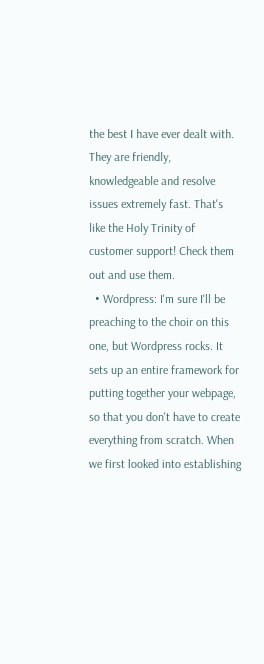the best I have ever dealt with. They are friendly, knowledgeable and resolve issues extremely fast. That's like the Holy Trinity of customer support! Check them out and use them.
  • Wordpress: I'm sure I'll be preaching to the choir on this one, but Wordpress rocks. It sets up an entire framework for putting together your webpage, so that you don't have to create everything from scratch. When we first looked into establishing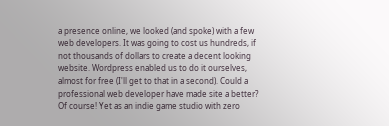a presence online, we looked (and spoke) with a few web developers. It was going to cost us hundreds, if not thousands of dollars to create a decent looking website. Wordpress enabled us to do it ourselves, almost for free (I'll get to that in a second). Could a professional web developer have made site a better? Of course! Yet as an indie game studio with zero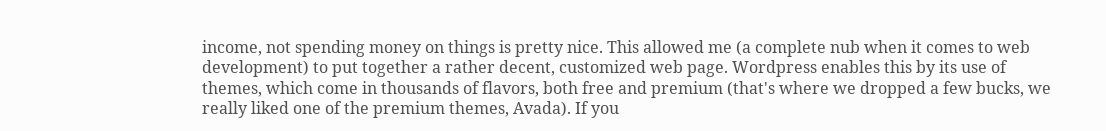income, not spending money on things is pretty nice. This allowed me (a complete nub when it comes to web development) to put together a rather decent, customized web page. Wordpress enables this by its use of themes, which come in thousands of flavors, both free and premium (that's where we dropped a few bucks, we really liked one of the premium themes, Avada). If you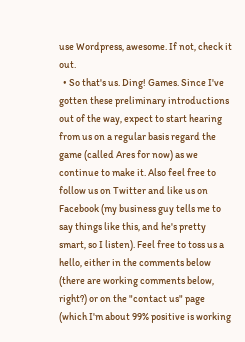use Wordpress, awesome. If not, check it out.
  • So that's us. Ding! Games. Since I've gotten these preliminary introductions out of the way, expect to start hearing from us on a regular basis regard the game (called Ares for now) as we continue to make it. Also feel free to follow us on Twitter and like us on Facebook (my business guy tells me to say things like this, and he's pretty smart, so I listen). Feel free to toss us a hello, either in the comments below (there are working comments below, right?) or on the "contact us" page (which I'm about 99% positive is working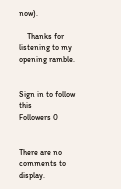now).

    Thanks for listening to my opening ramble.


Sign in to follow this
Followers 0


There are no comments to display.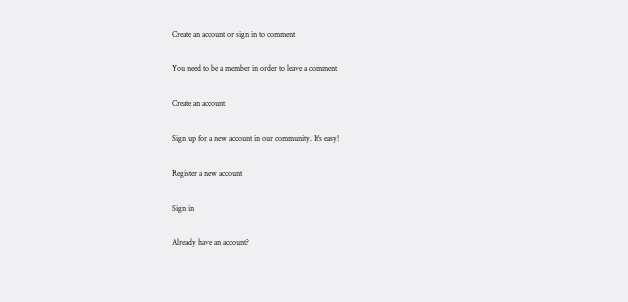Create an account or sign in to comment

You need to be a member in order to leave a comment

Create an account

Sign up for a new account in our community. It's easy!

Register a new account

Sign in

Already have an account?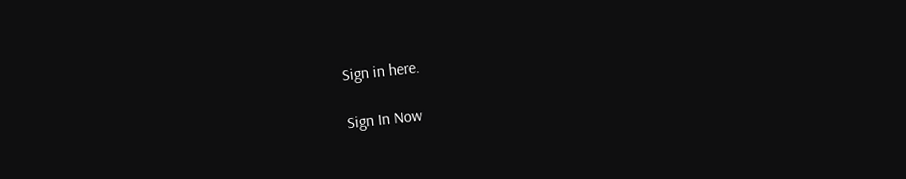Sign in here.

Sign In Now